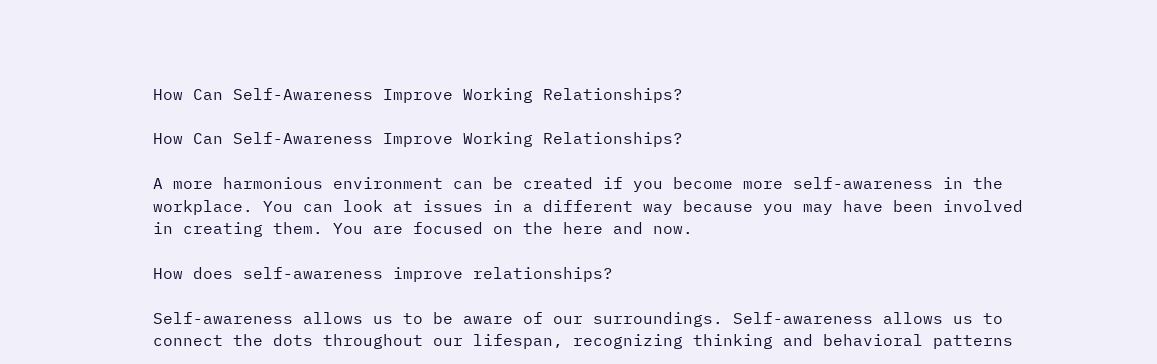How Can Self-Awareness Improve Working Relationships?

How Can Self-Awareness Improve Working Relationships?

A more harmonious environment can be created if you become more self-awareness in the workplace. You can look at issues in a different way because you may have been involved in creating them. You are focused on the here and now.

How does self-awareness improve relationships?

Self-awareness allows us to be aware of our surroundings. Self-awareness allows us to connect the dots throughout our lifespan, recognizing thinking and behavioral patterns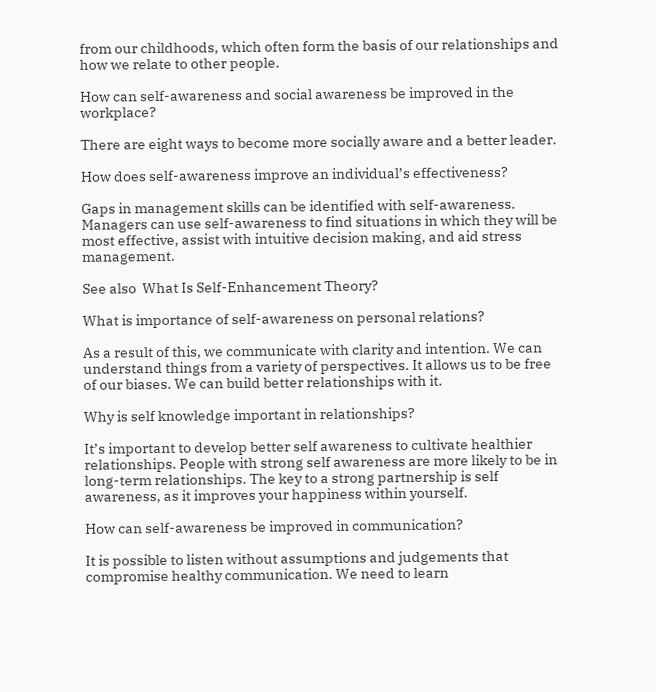from our childhoods, which often form the basis of our relationships and how we relate to other people.

How can self-awareness and social awareness be improved in the workplace?

There are eight ways to become more socially aware and a better leader.

How does self-awareness improve an individual’s effectiveness?

Gaps in management skills can be identified with self-awareness. Managers can use self-awareness to find situations in which they will be most effective, assist with intuitive decision making, and aid stress management.

See also  What Is Self-Enhancement Theory?

What is importance of self-awareness on personal relations?

As a result of this, we communicate with clarity and intention. We can understand things from a variety of perspectives. It allows us to be free of our biases. We can build better relationships with it.

Why is self knowledge important in relationships?

It’s important to develop better self awareness to cultivate healthier relationships. People with strong self awareness are more likely to be in long-term relationships. The key to a strong partnership is self awareness, as it improves your happiness within yourself.

How can self-awareness be improved in communication?

It is possible to listen without assumptions and judgements that compromise healthy communication. We need to learn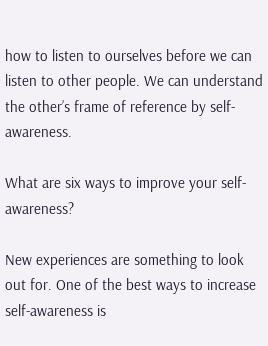how to listen to ourselves before we can listen to other people. We can understand the other’s frame of reference by self-awareness.

What are six ways to improve your self-awareness?

New experiences are something to look out for. One of the best ways to increase self-awareness is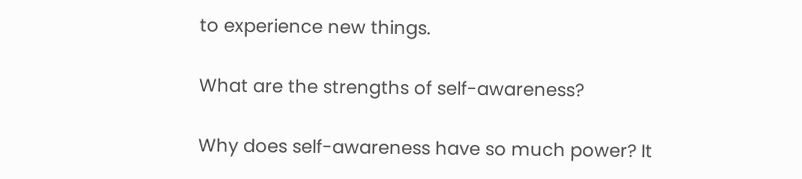to experience new things.

What are the strengths of self-awareness?

Why does self-awareness have so much power? It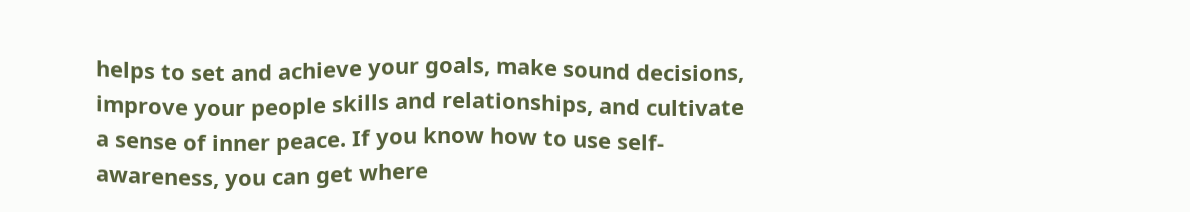helps to set and achieve your goals, make sound decisions, improve your people skills and relationships, and cultivate a sense of inner peace. If you know how to use self-awareness, you can get where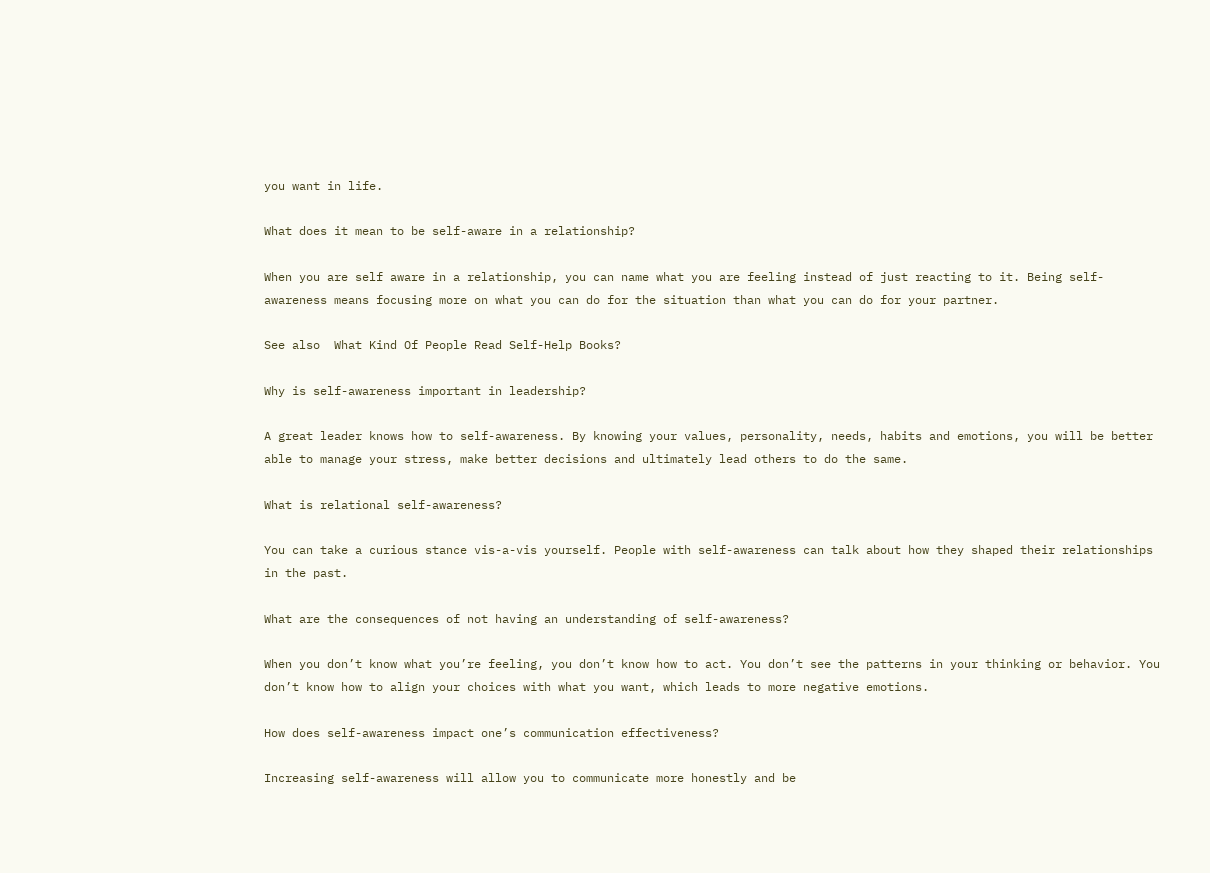you want in life.

What does it mean to be self-aware in a relationship?

When you are self aware in a relationship, you can name what you are feeling instead of just reacting to it. Being self-awareness means focusing more on what you can do for the situation than what you can do for your partner.

See also  What Kind Of People Read Self-Help Books?

Why is self-awareness important in leadership?

A great leader knows how to self-awareness. By knowing your values, personality, needs, habits and emotions, you will be better able to manage your stress, make better decisions and ultimately lead others to do the same.

What is relational self-awareness?

You can take a curious stance vis-a-vis yourself. People with self-awareness can talk about how they shaped their relationships in the past.

What are the consequences of not having an understanding of self-awareness?

When you don’t know what you’re feeling, you don’t know how to act. You don’t see the patterns in your thinking or behavior. You don’t know how to align your choices with what you want, which leads to more negative emotions.

How does self-awareness impact one’s communication effectiveness?

Increasing self-awareness will allow you to communicate more honestly and be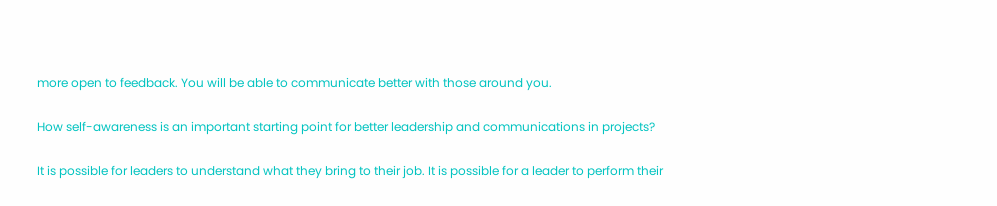more open to feedback. You will be able to communicate better with those around you.

How self-awareness is an important starting point for better leadership and communications in projects?

It is possible for leaders to understand what they bring to their job. It is possible for a leader to perform their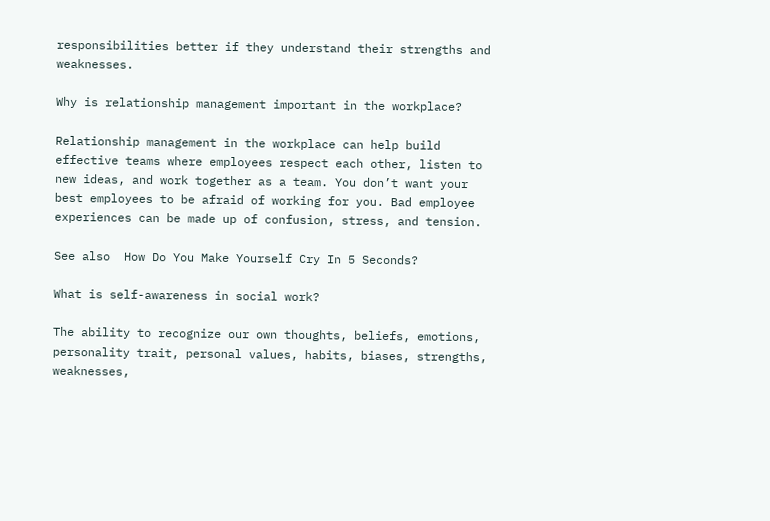responsibilities better if they understand their strengths and weaknesses.

Why is relationship management important in the workplace?

Relationship management in the workplace can help build effective teams where employees respect each other, listen to new ideas, and work together as a team. You don’t want your best employees to be afraid of working for you. Bad employee experiences can be made up of confusion, stress, and tension.

See also  How Do You Make Yourself Cry In 5 Seconds?

What is self-awareness in social work?

The ability to recognize our own thoughts, beliefs, emotions, personality trait, personal values, habits, biases, strengths, weaknesses,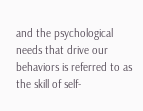and the psychological needs that drive our behaviors is referred to as the skill of self-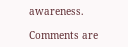awareness.

Comments are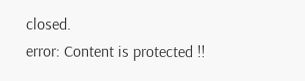closed.
error: Content is protected !!